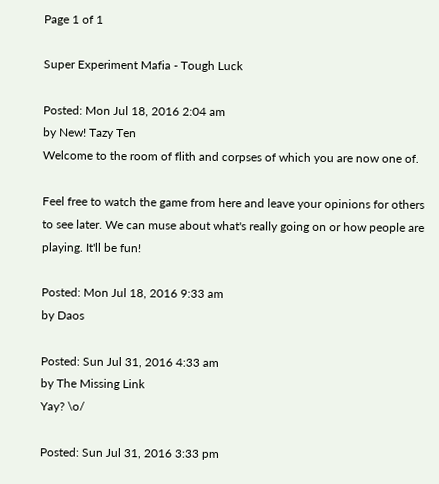Page 1 of 1

Super Experiment Mafia - Tough Luck

Posted: Mon Jul 18, 2016 2:04 am
by New! Tazy Ten
Welcome to the room of flith and corpses of which you are now one of.

Feel free to watch the game from here and leave your opinions for others to see later. We can muse about what's really going on or how people are playing. It'll be fun!

Posted: Mon Jul 18, 2016 9:33 am
by Daos

Posted: Sun Jul 31, 2016 4:33 am
by The Missing Link
Yay? \o/

Posted: Sun Jul 31, 2016 3:33 pm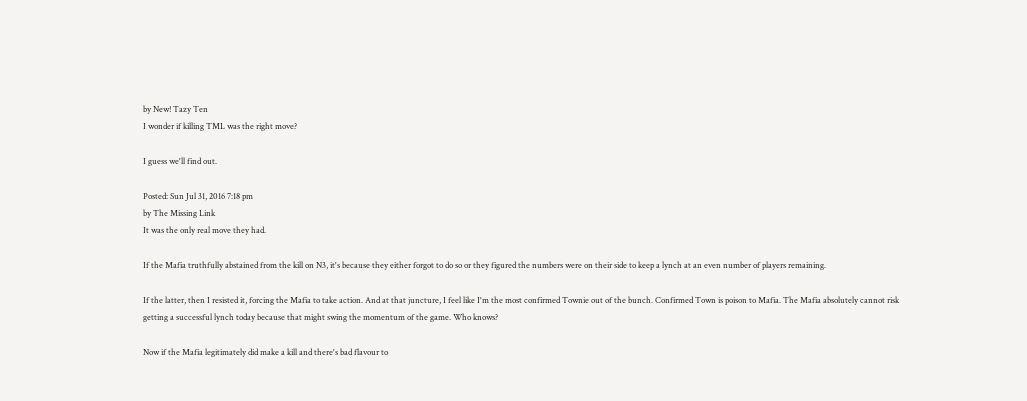by New! Tazy Ten
I wonder if killing TML was the right move?

I guess we'll find out.

Posted: Sun Jul 31, 2016 7:18 pm
by The Missing Link
It was the only real move they had.

If the Mafia truthfully abstained from the kill on N3, it's because they either forgot to do so or they figured the numbers were on their side to keep a lynch at an even number of players remaining.

If the latter, then I resisted it, forcing the Mafia to take action. And at that juncture, I feel like I'm the most confirmed Townie out of the bunch. Confirmed Town is poison to Mafia. The Mafia absolutely cannot risk getting a successful lynch today because that might swing the momentum of the game. Who knows?

Now if the Mafia legitimately did make a kill and there's bad flavour to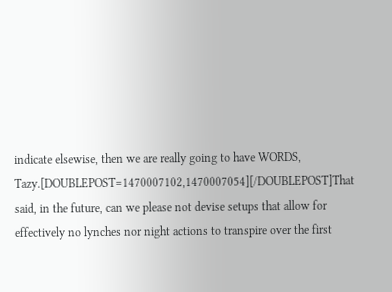indicate elsewise, then we are really going to have WORDS, Tazy.[DOUBLEPOST=1470007102,1470007054][/DOUBLEPOST]That said, in the future, can we please not devise setups that allow for effectively no lynches nor night actions to transpire over the first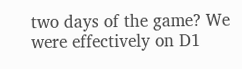two days of the game? We were effectively on D1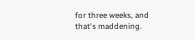for three weeks, and that's maddening.